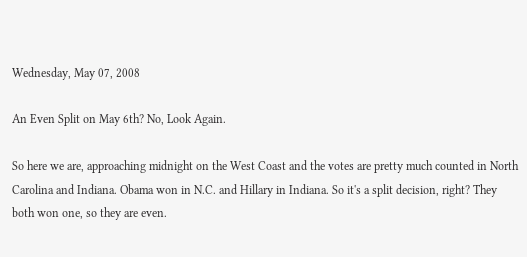Wednesday, May 07, 2008

An Even Split on May 6th? No, Look Again.

So here we are, approaching midnight on the West Coast and the votes are pretty much counted in North Carolina and Indiana. Obama won in N.C. and Hillary in Indiana. So it's a split decision, right? They both won one, so they are even.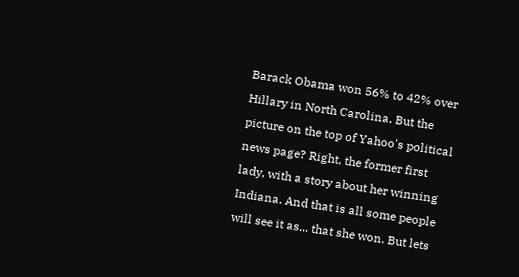Barack Obama won 56% to 42% over Hillary in North Carolina. But the picture on the top of Yahoo's political news page? Right, the former first lady, with a story about her winning Indiana. And that is all some people will see it as... that she won. But lets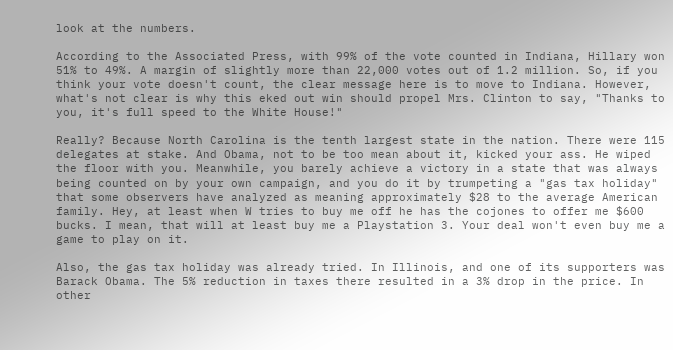look at the numbers.

According to the Associated Press, with 99% of the vote counted in Indiana, Hillary won 51% to 49%. A margin of slightly more than 22,000 votes out of 1.2 million. So, if you think your vote doesn't count, the clear message here is to move to Indiana. However, what's not clear is why this eked out win should propel Mrs. Clinton to say, "Thanks to you, it's full speed to the White House!"

Really? Because North Carolina is the tenth largest state in the nation. There were 115 delegates at stake. And Obama, not to be too mean about it, kicked your ass. He wiped the floor with you. Meanwhile, you barely achieve a victory in a state that was always being counted on by your own campaign, and you do it by trumpeting a "gas tax holiday" that some observers have analyzed as meaning approximately $28 to the average American family. Hey, at least when W tries to buy me off he has the cojones to offer me $600 bucks. I mean, that will at least buy me a Playstation 3. Your deal won't even buy me a game to play on it.

Also, the gas tax holiday was already tried. In Illinois, and one of its supporters was Barack Obama. The 5% reduction in taxes there resulted in a 3% drop in the price. In other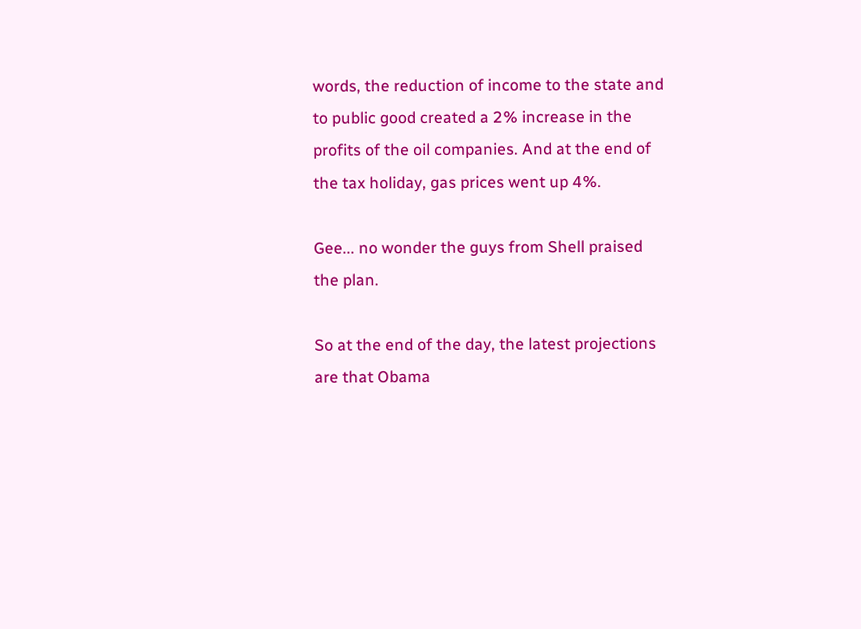words, the reduction of income to the state and to public good created a 2% increase in the profits of the oil companies. And at the end of the tax holiday, gas prices went up 4%.

Gee... no wonder the guys from Shell praised the plan.

So at the end of the day, the latest projections are that Obama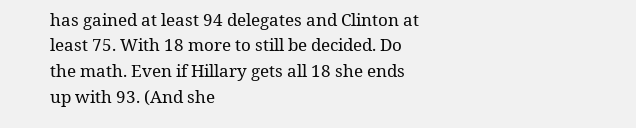has gained at least 94 delegates and Clinton at least 75. With 18 more to still be decided. Do the math. Even if Hillary gets all 18 she ends up with 93. (And she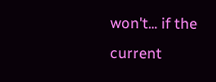won't... if the current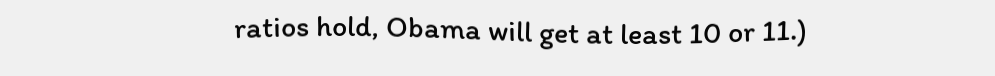ratios hold, Obama will get at least 10 or 11.)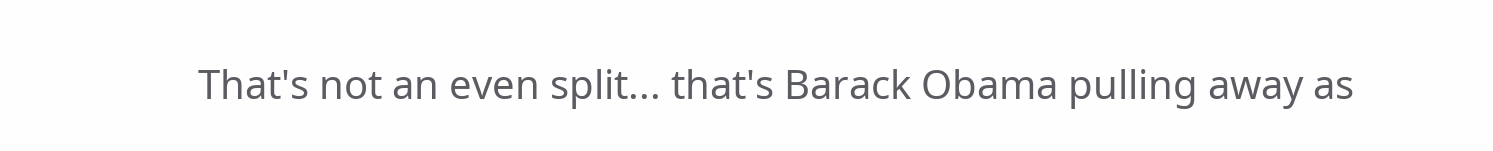That's not an even split... that's Barack Obama pulling away as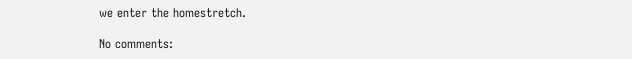we enter the homestretch.

No comments: